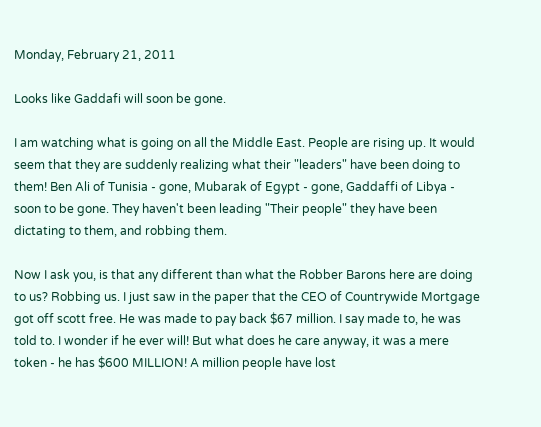Monday, February 21, 2011

Looks like Gaddafi will soon be gone.

I am watching what is going on all the Middle East. People are rising up. It would seem that they are suddenly realizing what their "leaders" have been doing to them! Ben Ali of Tunisia - gone, Mubarak of Egypt - gone, Gaddaffi of Libya - soon to be gone. They haven't been leading "Their people" they have been dictating to them, and robbing them.

Now I ask you, is that any different than what the Robber Barons here are doing to us? Robbing us. I just saw in the paper that the CEO of Countrywide Mortgage got off scott free. He was made to pay back $67 million. I say made to, he was told to. I wonder if he ever will! But what does he care anyway, it was a mere token - he has $600 MILLION! A million people have lost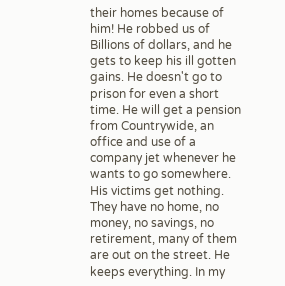their homes because of him! He robbed us of Billions of dollars, and he gets to keep his ill gotten gains. He doesn't go to prison for even a short time. He will get a pension from Countrywide, an office and use of a company jet whenever he wants to go somewhere. His victims get nothing. They have no home, no money, no savings, no retirement, many of them are out on the street. He keeps everything. In my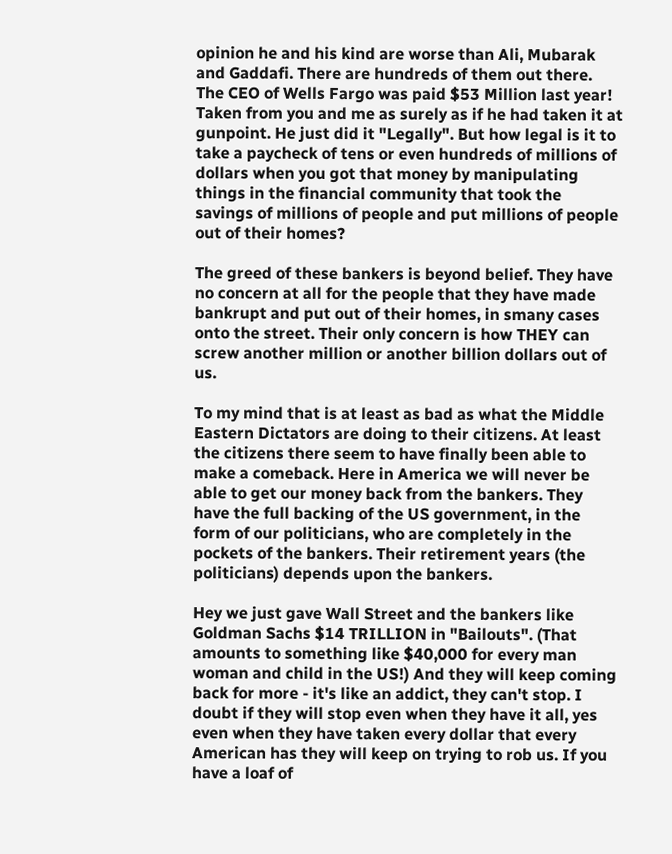opinion he and his kind are worse than Ali, Mubarak and Gaddafi. There are hundreds of them out there. The CEO of Wells Fargo was paid $53 Million last year! Taken from you and me as surely as if he had taken it at gunpoint. He just did it "Legally". But how legal is it to take a paycheck of tens or even hundreds of millions of dollars when you got that money by manipulating things in the financial community that took the savings of millions of people and put millions of people out of their homes?

The greed of these bankers is beyond belief. They have no concern at all for the people that they have made bankrupt and put out of their homes, in smany cases onto the street. Their only concern is how THEY can screw another million or another billion dollars out of us.

To my mind that is at least as bad as what the Middle Eastern Dictators are doing to their citizens. At least the citizens there seem to have finally been able to make a comeback. Here in America we will never be able to get our money back from the bankers. They have the full backing of the US government, in the form of our politicians, who are completely in the pockets of the bankers. Their retirement years (the politicians) depends upon the bankers.

Hey we just gave Wall Street and the bankers like Goldman Sachs $14 TRILLION in "Bailouts". (That amounts to something like $40,000 for every man woman and child in the US!) And they will keep coming back for more - it's like an addict, they can't stop. I doubt if they will stop even when they have it all, yes even when they have taken every dollar that every American has they will keep on trying to rob us. If you have a loaf of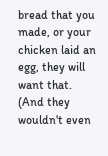bread that you made, or your chicken laid an egg, they will want that. (And they wouldn't even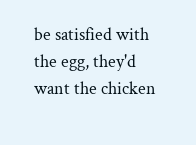be satisfied with the egg, they'd want the chicken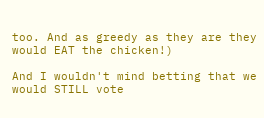too. And as greedy as they are they would EAT the chicken!)

And I wouldn't mind betting that we would STILL vote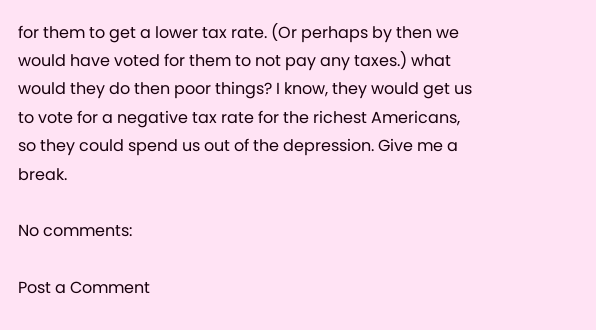for them to get a lower tax rate. (Or perhaps by then we would have voted for them to not pay any taxes.) what would they do then poor things? I know, they would get us to vote for a negative tax rate for the richest Americans, so they could spend us out of the depression. Give me a break.

No comments:

Post a Comment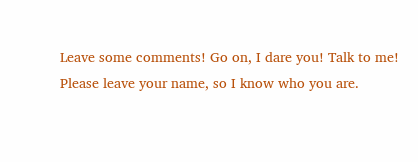Leave some comments! Go on, I dare you! Talk to me!
Please leave your name, so I know who you are.